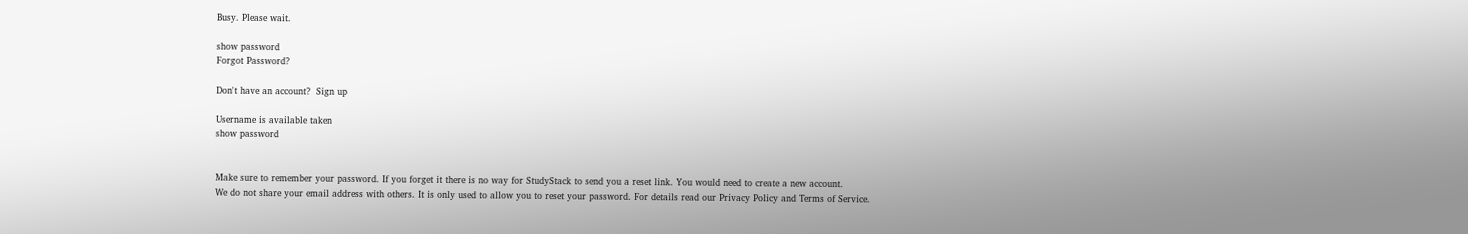Busy. Please wait.

show password
Forgot Password?

Don't have an account?  Sign up

Username is available taken
show password


Make sure to remember your password. If you forget it there is no way for StudyStack to send you a reset link. You would need to create a new account.
We do not share your email address with others. It is only used to allow you to reset your password. For details read our Privacy Policy and Terms of Service.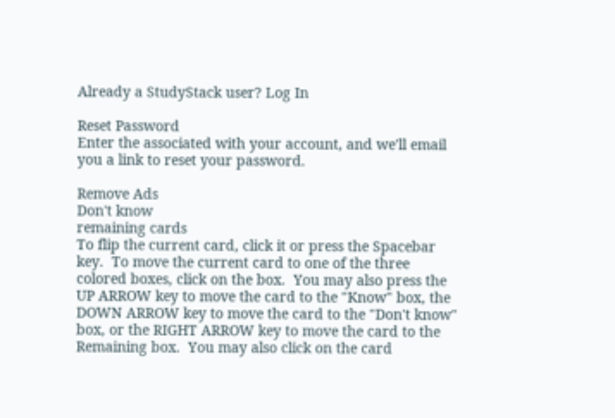Already a StudyStack user? Log In

Reset Password
Enter the associated with your account, and we'll email you a link to reset your password.

Remove Ads
Don't know
remaining cards
To flip the current card, click it or press the Spacebar key.  To move the current card to one of the three colored boxes, click on the box.  You may also press the UP ARROW key to move the card to the "Know" box, the DOWN ARROW key to move the card to the "Don't know" box, or the RIGHT ARROW key to move the card to the Remaining box.  You may also click on the card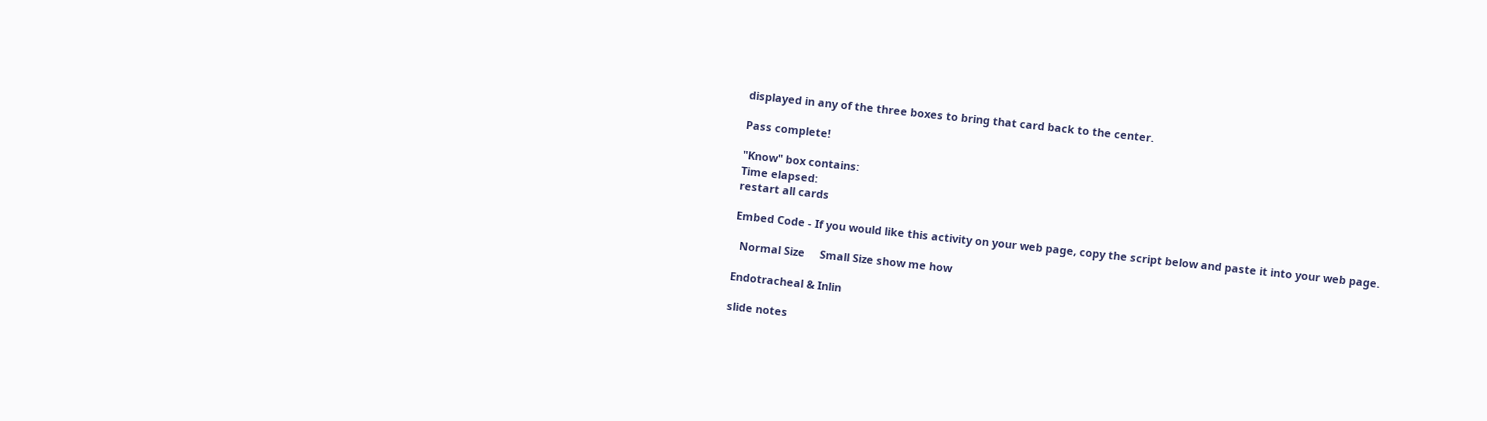displayed in any of the three boxes to bring that card back to the center.

Pass complete!

"Know" box contains:
Time elapsed:
restart all cards

Embed Code - If you would like this activity on your web page, copy the script below and paste it into your web page.

  Normal Size     Small Size show me how

Endotracheal & Inlin

slide notes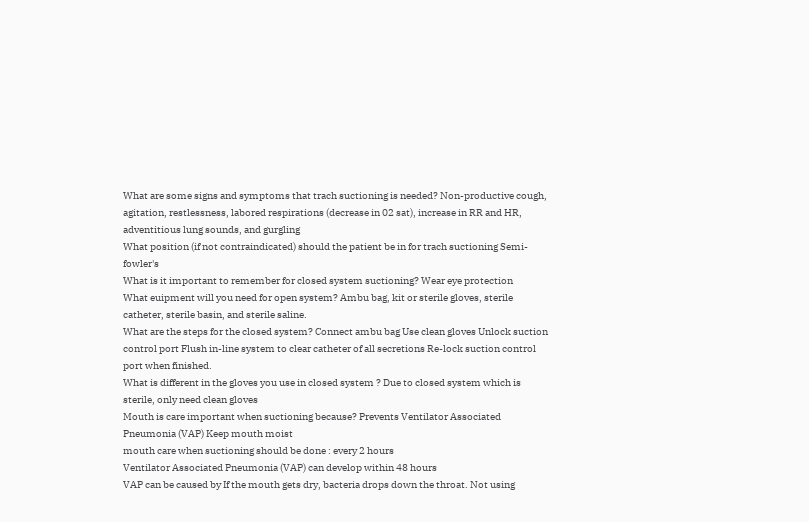What are some signs and symptoms that trach suctioning is needed? Non-productive cough, agitation, restlessness, labored respirations (decrease in 02 sat), increase in RR and HR, adventitious lung sounds, and gurgling
What position (if not contraindicated) should the patient be in for trach suctioning Semi-fowler's
What is it important to remember for closed system suctioning? Wear eye protection
What euipment will you need for open system? Ambu bag, kit or sterile gloves, sterile catheter, sterile basin, and sterile saline.
What are the steps for the closed system? Connect ambu bag Use clean gloves Unlock suction control port Flush in-line system to clear catheter of all secretions Re-lock suction control port when finished.
What is different in the gloves you use in closed system ? Due to closed system which is sterile, only need clean gloves
Mouth is care important when suctioning because? Prevents Ventilator Associated Pneumonia (VAP) Keep mouth moist
mouth care when suctioning should be done : every 2 hours
Ventilator Associated Pneumonia (VAP) can develop within 48 hours
VAP can be caused by If the mouth gets dry, bacteria drops down the throat. Not using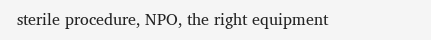sterile procedure, NPO, the right equipment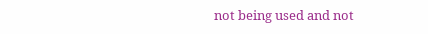not being used and not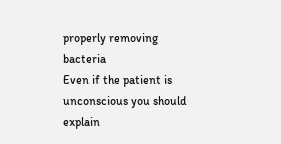properly removing bacteria
Even if the patient is unconscious you should explain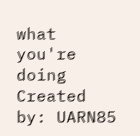what you're doing
Created by: UARN85